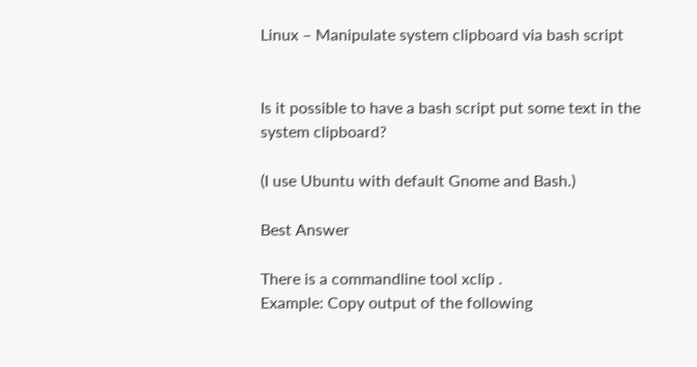Linux – Manipulate system clipboard via bash script


Is it possible to have a bash script put some text in the system clipboard?

(I use Ubuntu with default Gnome and Bash.)

Best Answer

There is a commandline tool xclip .
Example: Copy output of the following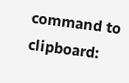command to clipboard: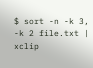$ sort -n -k 3, -k 2 file.txt | xclip